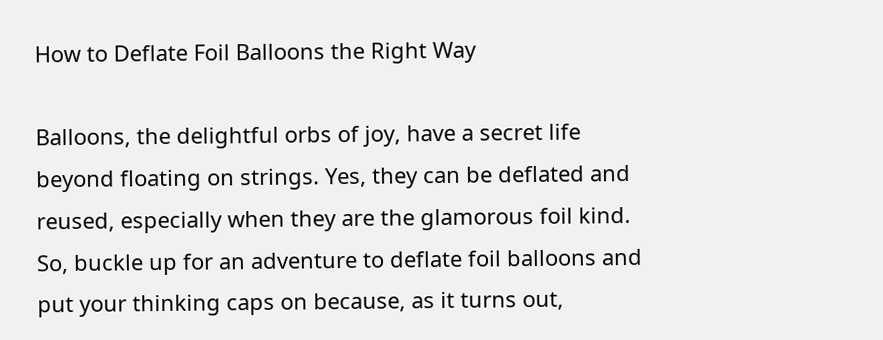How to Deflate Foil Balloons the Right Way

Balloons, the delightful orbs of joy, have a secret life beyond floating on strings. Yes, they can be deflated and reused, especially when they are the glamorous foil kind. So, buckle up for an adventure to deflate foil balloons and put your thinking caps on because, as it turns out,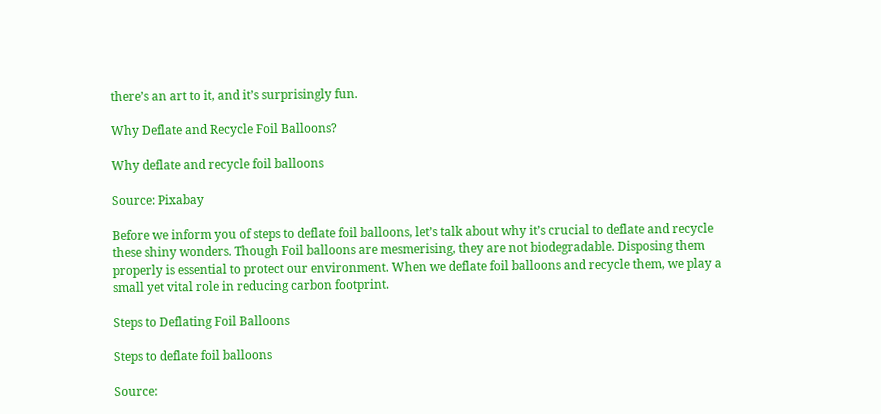there’s an art to it, and it’s surprisingly fun.

Why Deflate and Recycle Foil Balloons?

Why deflate and recycle foil balloons

Source: Pixabay

Before we inform you of steps to deflate foil balloons, let’s talk about why it’s crucial to deflate and recycle these shiny wonders. Though Foil balloons are mesmerising, they are not biodegradable. Disposing them properly is essential to protect our environment. When we deflate foil balloons and recycle them, we play a small yet vital role in reducing carbon footprint.

Steps to Deflating Foil Balloons

Steps to deflate foil balloons

Source: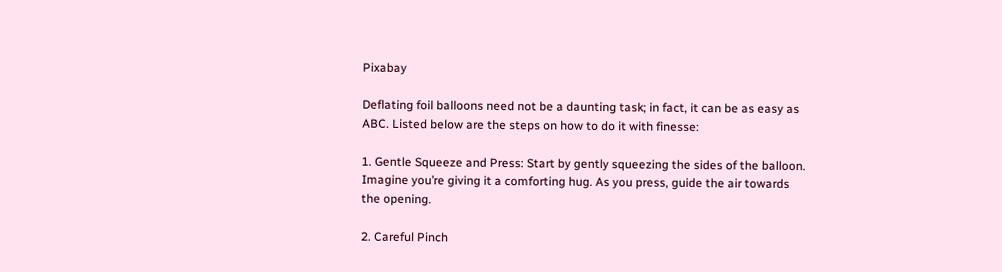Pixabay

Deflating foil balloons need not be a daunting task; in fact, it can be as easy as ABC. Listed below are the steps on how to do it with finesse:

1. Gentle Squeeze and Press: Start by gently squeezing the sides of the balloon. Imagine you’re giving it a comforting hug. As you press, guide the air towards the opening.

2. Careful Pinch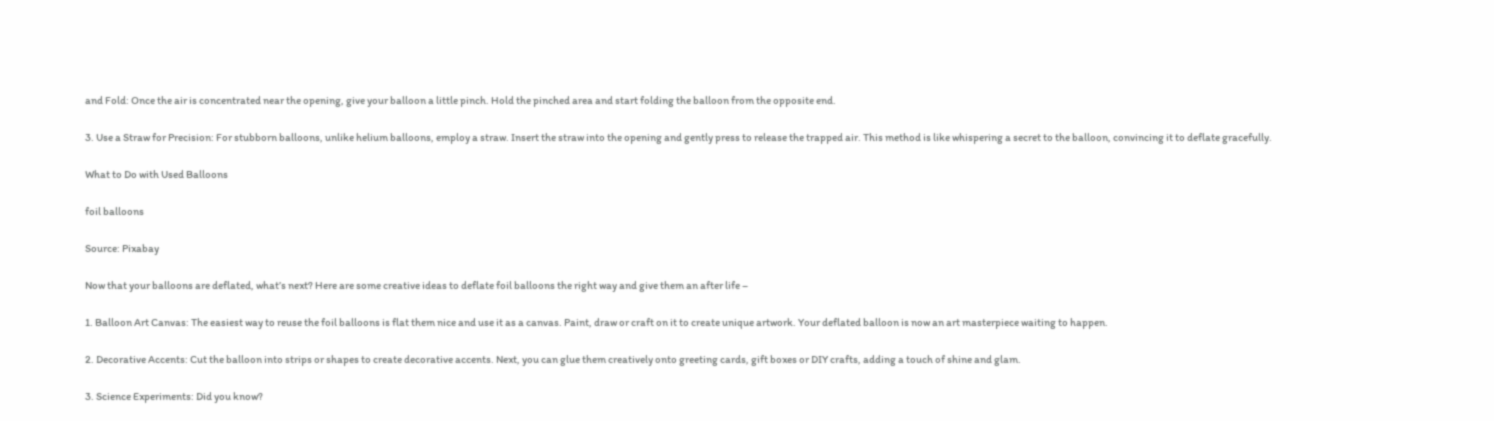and Fold: Once the air is concentrated near the opening, give your balloon a little pinch. Hold the pinched area and start folding the balloon from the opposite end.

3. Use a Straw for Precision: For stubborn balloons, unlike helium balloons, employ a straw. Insert the straw into the opening and gently press to release the trapped air. This method is like whispering a secret to the balloon, convincing it to deflate gracefully.

What to Do with Used Balloons

foil balloons

Source: Pixabay

Now that your balloons are deflated, what’s next? Here are some creative ideas to deflate foil balloons the right way and give them an after life –

1. Balloon Art Canvas: The easiest way to reuse the foil balloons is flat them nice and use it as a canvas. Paint, draw or craft on it to create unique artwork. Your deflated balloon is now an art masterpiece waiting to happen.

2. Decorative Accents: Cut the balloon into strips or shapes to create decorative accents. Next, you can glue them creatively onto greeting cards, gift boxes or DIY crafts, adding a touch of shine and glam.

3. Science Experiments: Did you know?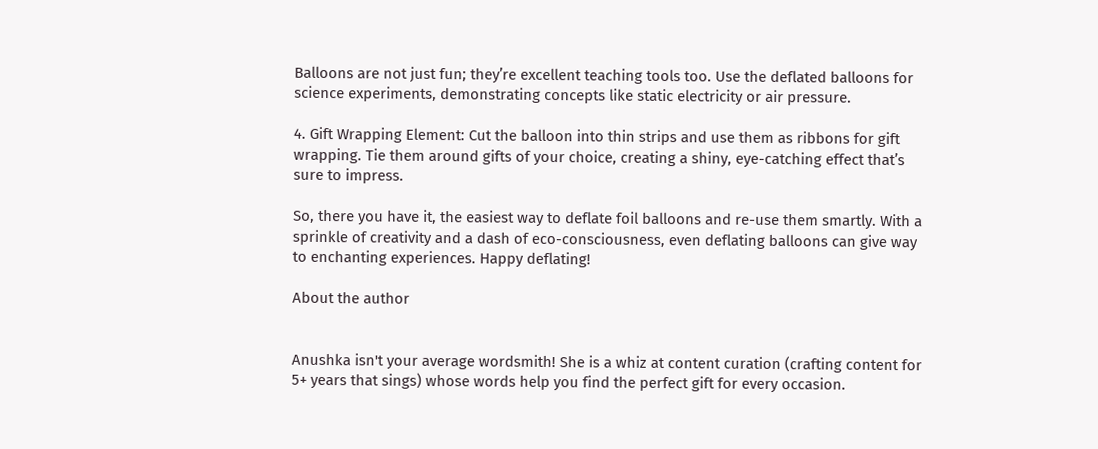Balloons are not just fun; they’re excellent teaching tools too. Use the deflated balloons for science experiments, demonstrating concepts like static electricity or air pressure.

4. Gift Wrapping Element: Cut the balloon into thin strips and use them as ribbons for gift wrapping. Tie them around gifts of your choice, creating a shiny, eye-catching effect that’s sure to impress.

So, there you have it, the easiest way to deflate foil balloons and re-use them smartly. With a sprinkle of creativity and a dash of eco-consciousness, even deflating balloons can give way to enchanting experiences. Happy deflating!

About the author


Anushka isn't your average wordsmith! She is a whiz at content curation (crafting content for 5+ years that sings) whose words help you find the perfect gift for every occasion.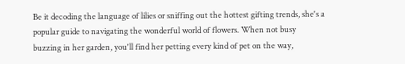Be it decoding the language of lilies or sniffing out the hottest gifting trends, she's a popular guide to navigating the wonderful world of flowers. When not busy buzzing in her garden, you'll find her petting every kind of pet on the way,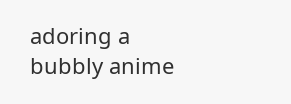adoring a bubbly anime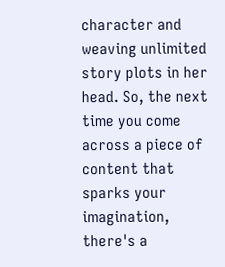character and weaving unlimited story plots in her head. So, the next time you come across a piece of content that sparks your imagination, there's a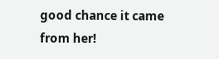good chance it came from her!